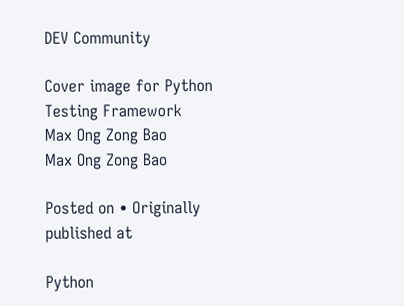DEV Community

Cover image for Python Testing Framework
Max Ong Zong Bao
Max Ong Zong Bao

Posted on • Originally published at

Python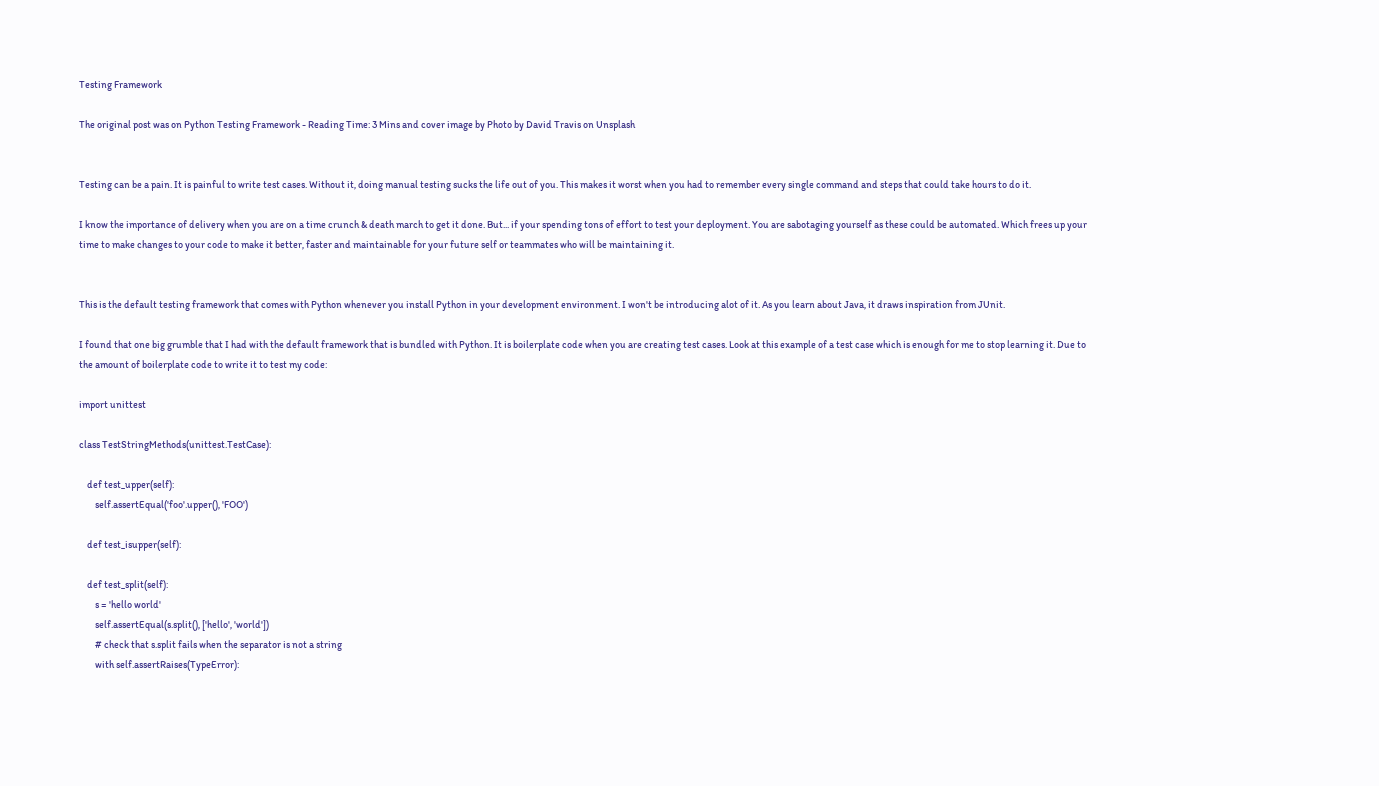Testing Framework

The original post was on Python Testing Framework - Reading Time: 3 Mins and cover image by Photo by David Travis on Unsplash


Testing can be a pain. It is painful to write test cases. Without it, doing manual testing sucks the life out of you. This makes it worst when you had to remember every single command and steps that could take hours to do it.

I know the importance of delivery when you are on a time crunch & death march to get it done. But... if your spending tons of effort to test your deployment. You are sabotaging yourself as these could be automated. Which frees up your time to make changes to your code to make it better, faster and maintainable for your future self or teammates who will be maintaining it.


This is the default testing framework that comes with Python whenever you install Python in your development environment. I won't be introducing alot of it. As you learn about Java, it draws inspiration from JUnit.

I found that one big grumble that I had with the default framework that is bundled with Python. It is boilerplate code when you are creating test cases. Look at this example of a test case which is enough for me to stop learning it. Due to the amount of boilerplate code to write it to test my code:

import unittest

class TestStringMethods(unittest.TestCase):

    def test_upper(self):
        self.assertEqual('foo'.upper(), 'FOO')

    def test_isupper(self):

    def test_split(self):
        s = 'hello world'
        self.assertEqual(s.split(), ['hello', 'world'])
        # check that s.split fails when the separator is not a string
        with self.assertRaises(TypeError):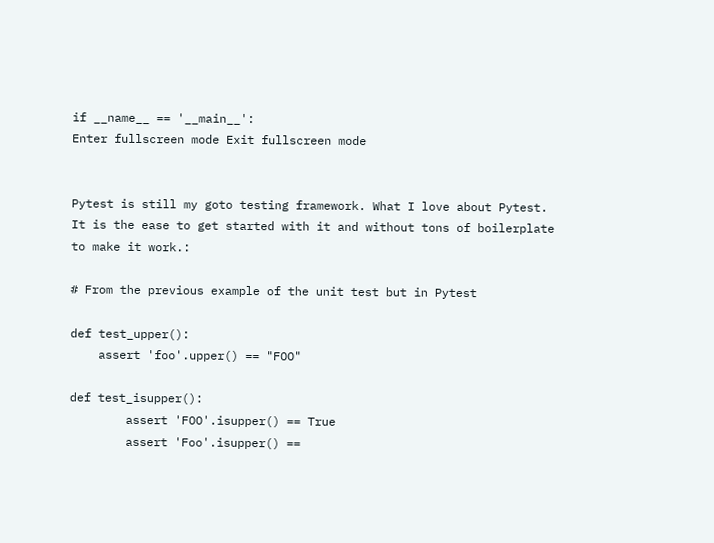if __name__ == '__main__':
Enter fullscreen mode Exit fullscreen mode


Pytest is still my goto testing framework. What I love about Pytest. It is the ease to get started with it and without tons of boilerplate to make it work.:

# From the previous example of the unit test but in Pytest

def test_upper():
    assert 'foo'.upper() == "FOO"

def test_isupper():
        assert 'FOO'.isupper() == True
        assert 'Foo'.isupper() ==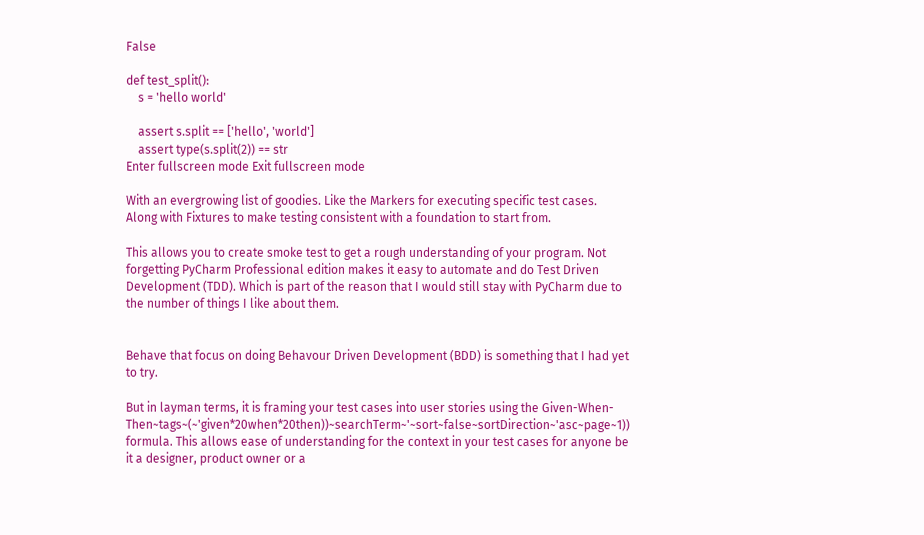False

def test_split():
    s = 'hello world'

    assert s.split == ['hello', 'world']
    assert type(s.split(2)) == str
Enter fullscreen mode Exit fullscreen mode

With an evergrowing list of goodies. Like the Markers for executing specific test cases. Along with Fixtures to make testing consistent with a foundation to start from.

This allows you to create smoke test to get a rough understanding of your program. Not forgetting PyCharm Professional edition makes it easy to automate and do Test Driven Development (TDD). Which is part of the reason that I would still stay with PyCharm due to the number of things I like about them.


Behave that focus on doing Behavour Driven Development (BDD) is something that I had yet to try.

But in layman terms, it is framing your test cases into user stories using the Given-When-Then~tags~(~'given*20when*20then))~searchTerm~'~sort~false~sortDirection~'asc~page~1)) formula. This allows ease of understanding for the context in your test cases for anyone be it a designer, product owner or a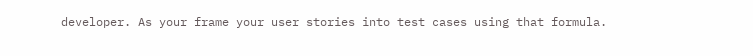developer. As your frame your user stories into test cases using that formula.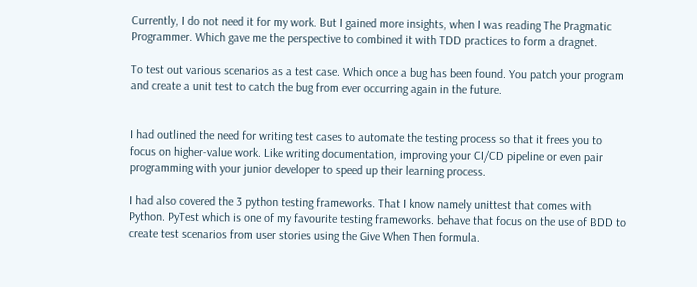Currently, I do not need it for my work. But I gained more insights, when I was reading The Pragmatic Programmer. Which gave me the perspective to combined it with TDD practices to form a dragnet.

To test out various scenarios as a test case. Which once a bug has been found. You patch your program and create a unit test to catch the bug from ever occurring again in the future.


I had outlined the need for writing test cases to automate the testing process so that it frees you to focus on higher-value work. Like writing documentation, improving your CI/CD pipeline or even pair programming with your junior developer to speed up their learning process.

I had also covered the 3 python testing frameworks. That I know namely unittest that comes with Python. PyTest which is one of my favourite testing frameworks. behave that focus on the use of BDD to create test scenarios from user stories using the Give When Then formula.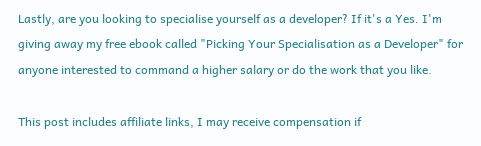Lastly, are you looking to specialise yourself as a developer? If it's a Yes. I'm giving away my free ebook called "Picking Your Specialisation as a Developer" for anyone interested to command a higher salary or do the work that you like.

This post includes affiliate links, I may receive compensation if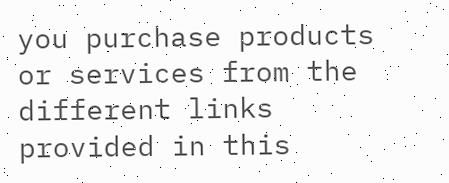you purchase products or services from the different links provided in this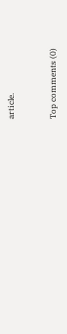article.


Top comments (0)